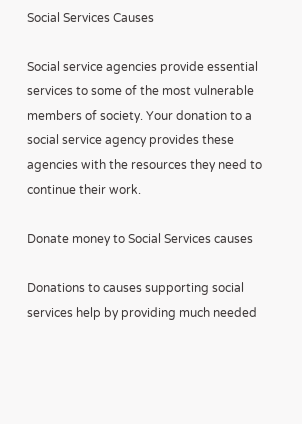Social Services Causes

Social service agencies provide essential services to some of the most vulnerable members of society. Your donation to a social service agency provides these agencies with the resources they need to continue their work.

Donate money to Social Services causes

Donations to causes supporting social services help by providing much needed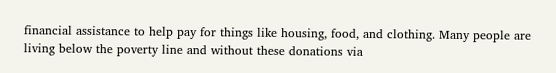financial assistance to help pay for things like housing, food, and clothing. Many people are living below the poverty line and without these donations via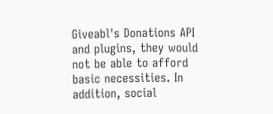Giveabl's Donations API and plugins, they would not be able to afford basic necessities. In addition, social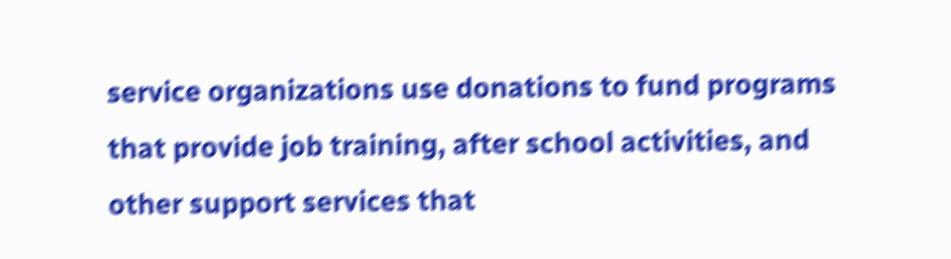service organizations use donations to fund programs that provide job training, after school activities, and other support services that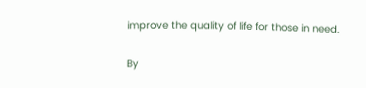improve the quality of life for those in need.

By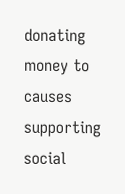donating money to causes supporting social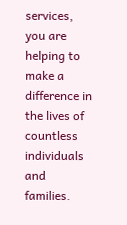services, you are helping to make a difference in the lives of countless individuals and families.